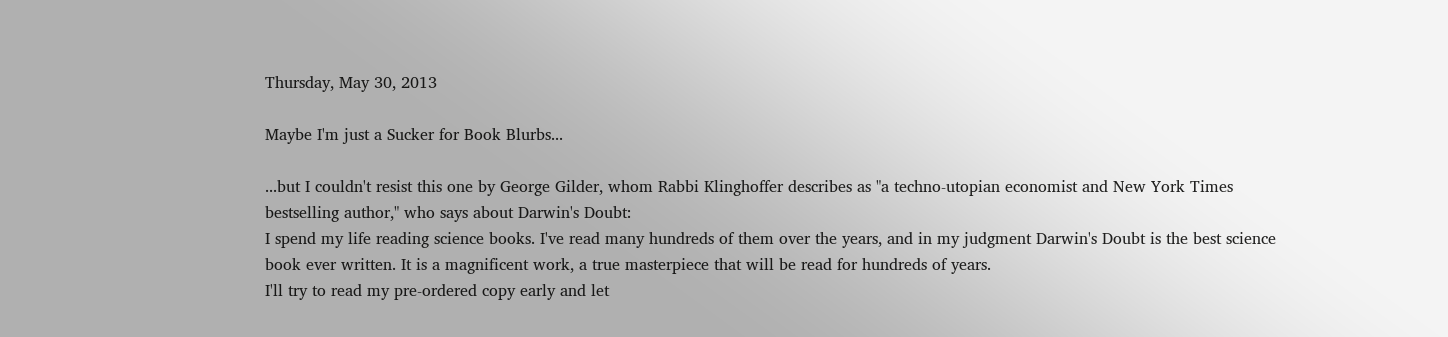Thursday, May 30, 2013

Maybe I'm just a Sucker for Book Blurbs...

...but I couldn't resist this one by George Gilder, whom Rabbi Klinghoffer describes as "a techno-utopian economist and New York Times bestselling author," who says about Darwin's Doubt:
I spend my life reading science books. I've read many hundreds of them over the years, and in my judgment Darwin's Doubt is the best science book ever written. It is a magnificent work, a true masterpiece that will be read for hundreds of years.
I'll try to read my pre-ordered copy early and let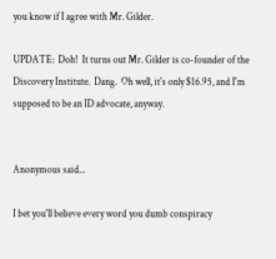you know if I agree with Mr. Gilder.

UPDATE:  Doh!  It turns out Mr. Gilder is co-founder of the Discovery Institute.  Dang.  Oh well, it's only $16.95, and I'm supposed to be an ID advocate, anyway.


Anonymous said...

I bet you'll believe every word you dumb conspiracy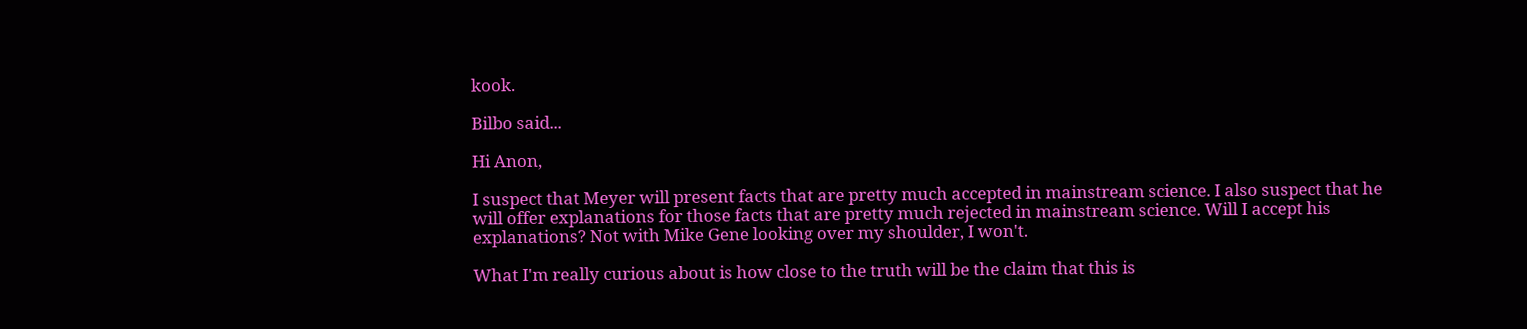kook.

Bilbo said...

Hi Anon,

I suspect that Meyer will present facts that are pretty much accepted in mainstream science. I also suspect that he will offer explanations for those facts that are pretty much rejected in mainstream science. Will I accept his explanations? Not with Mike Gene looking over my shoulder, I won't.

What I'm really curious about is how close to the truth will be the claim that this is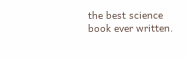the best science book ever written.